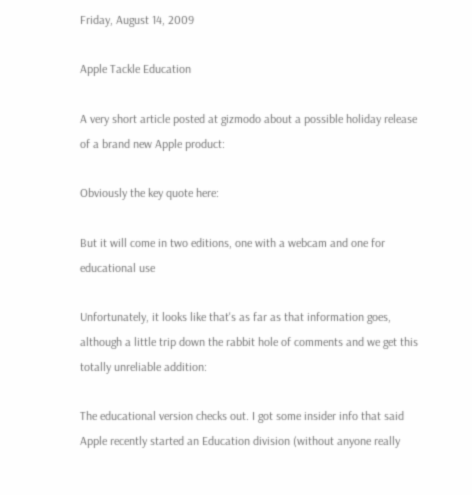Friday, August 14, 2009

Apple Tackle Education

A very short article posted at gizmodo about a possible holiday release of a brand new Apple product:

Obviously the key quote here:

But it will come in two editions, one with a webcam and one for educational use

Unfortunately, it looks like that's as far as that information goes, although a little trip down the rabbit hole of comments and we get this totally unreliable addition:

The educational version checks out. I got some insider info that said Apple recently started an Education division (without anyone really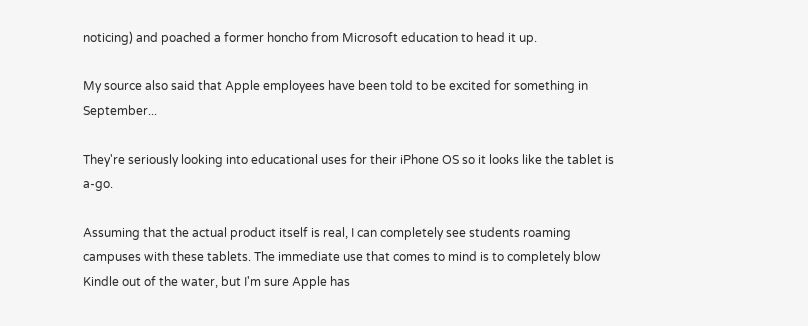noticing) and poached a former honcho from Microsoft education to head it up.

My source also said that Apple employees have been told to be excited for something in September...

They're seriously looking into educational uses for their iPhone OS so it looks like the tablet is a-go.

Assuming that the actual product itself is real, I can completely see students roaming campuses with these tablets. The immediate use that comes to mind is to completely blow Kindle out of the water, but I'm sure Apple has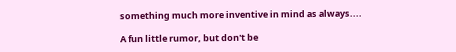something much more inventive in mind as always....

A fun little rumor, but don't be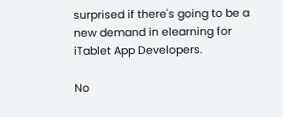surprised if there's going to be a new demand in elearning for iTablet App Developers.

No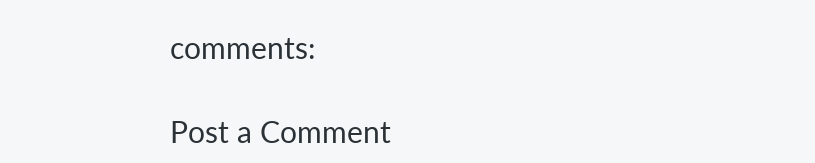comments:

Post a Comment